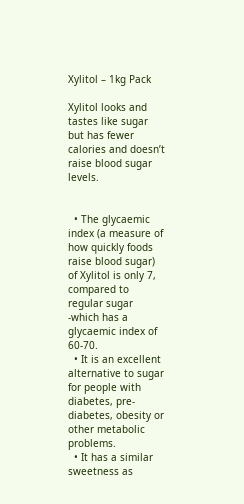Xylitol – 1kg Pack

Xylitol looks and tastes like sugar but has fewer calories and doesn’t raise blood sugar levels.


  • The glycaemic index (a measure of how quickly foods raise blood sugar) of Xylitol is only 7, compared to regular sugar -which has a glycaemic index of 60-70.
  • It is an excellent alternative to sugar for people with diabetes, pre-diabetes, obesity or other metabolic problems.
  • It has a similar sweetness as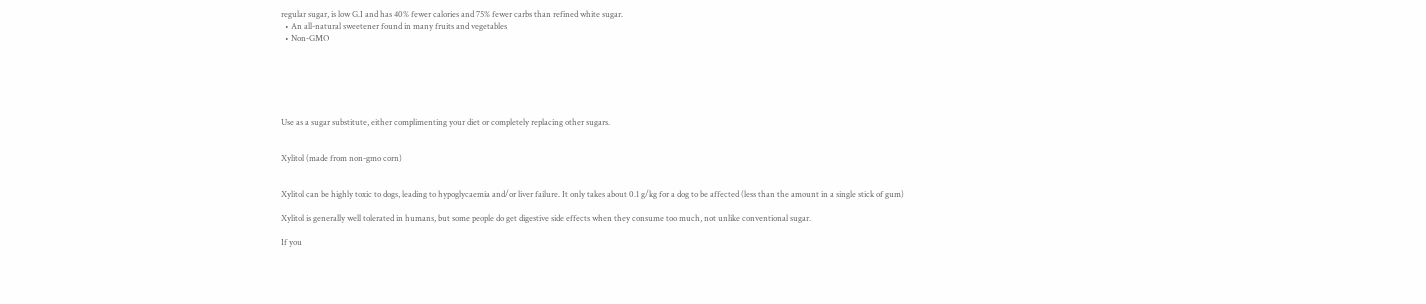regular sugar, is low G.I and has 40% fewer calories and 75% fewer carbs than refined white sugar.
  • An all-natural sweetener found in many fruits and vegetables
  • Non-GMO






Use as a sugar substitute, either complimenting your diet or completely replacing other sugars.


Xylitol (made from non-gmo corn)


Xylitol can be highly toxic to dogs, leading to hypoglycaemia and/or liver failure. It only takes about 0.1 g/kg for a dog to be affected (less than the amount in a single stick of gum)

Xylitol is generally well tolerated in humans, but some people do get digestive side effects when they consume too much, not unlike conventional sugar.

If you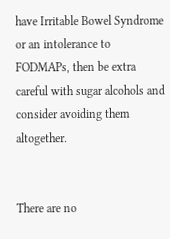have Irritable Bowel Syndrome or an intolerance to FODMAPs, then be extra careful with sugar alcohols and consider avoiding them altogether.


There are no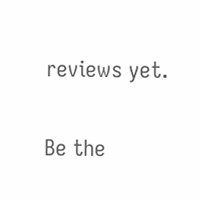reviews yet.

Be the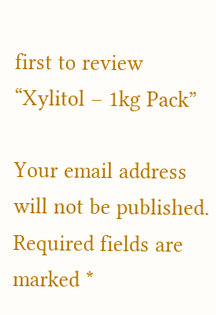first to review “Xylitol – 1kg Pack”

Your email address will not be published. Required fields are marked *